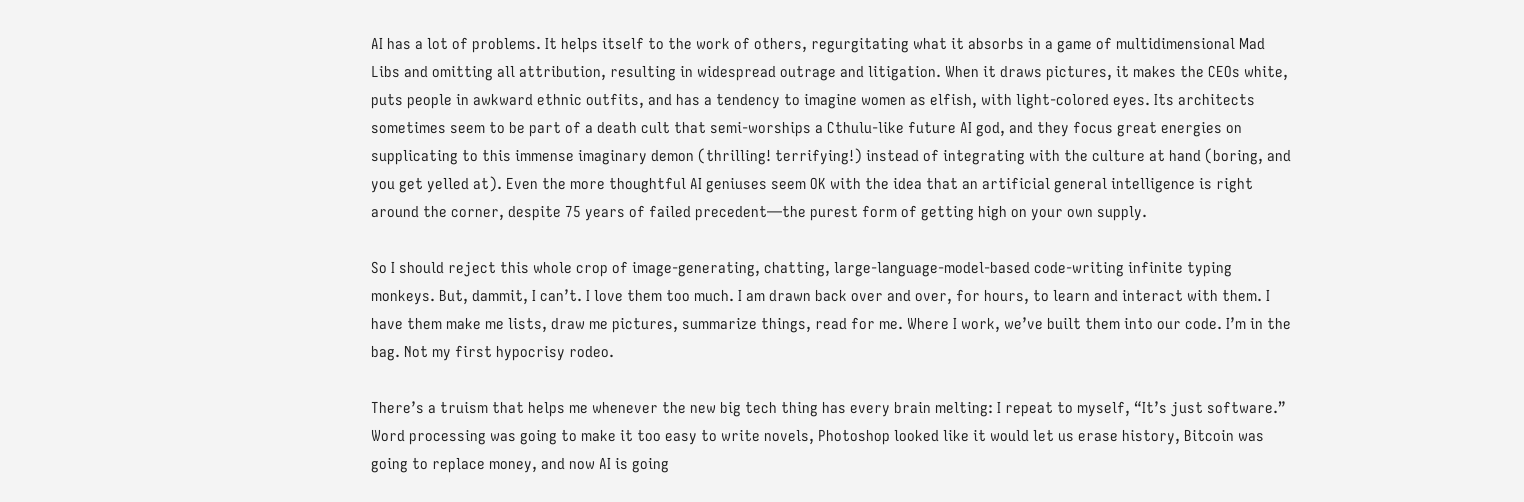AI has a lot of problems. It helps itself to the work of others, regurgitating what it absorbs in a game of multidimensional Mad Libs and omitting all attribution, resulting in widespread outrage and litigation. When it draws pictures, it makes the CEOs white, puts people in awkward ethnic outfits, and has a tendency to imagine women as elfish, with light-colored eyes. Its architects sometimes seem to be part of a death cult that semi-worships a Cthulu-like future AI god, and they focus great energies on supplicating to this immense imaginary demon (thrilling! terrifying!) instead of integrating with the culture at hand (boring, and you get yelled at). Even the more thoughtful AI geniuses seem OK with the idea that an artificial general intelligence is right around the corner, despite 75 years of failed precedent—the purest form of getting high on your own supply.

So I should reject this whole crop of image-generating, chatting, large-language-model-based code-writing infinite typing monkeys. But, dammit, I can’t. I love them too much. I am drawn back over and over, for hours, to learn and interact with them. I have them make me lists, draw me pictures, summarize things, read for me. Where I work, we’ve built them into our code. I’m in the bag. Not my first hypocrisy rodeo.

There’s a truism that helps me whenever the new big tech thing has every brain melting: I repeat to myself, “It’s just software.” Word processing was going to make it too easy to write novels, Photoshop looked like it would let us erase history, Bitcoin was going to replace money, and now AI is going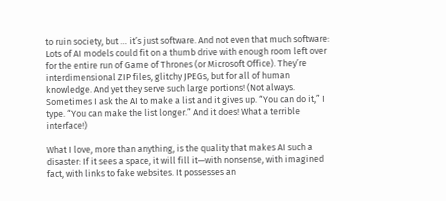to ruin society, but … it’s just software. And not even that much software: Lots of AI models could fit on a thumb drive with enough room left over for the entire run of Game of Thrones (or Microsoft Office). They’re interdimensional ZIP files, glitchy JPEGs, but for all of human knowledge. And yet they serve such large portions! (Not always. Sometimes I ask the AI to make a list and it gives up. “You can do it,” I type. “You can make the list longer.” And it does! What a terrible interface!)

What I love, more than anything, is the quality that makes AI such a disaster: If it sees a space, it will fill it—with nonsense, with imagined fact, with links to fake websites. It possesses an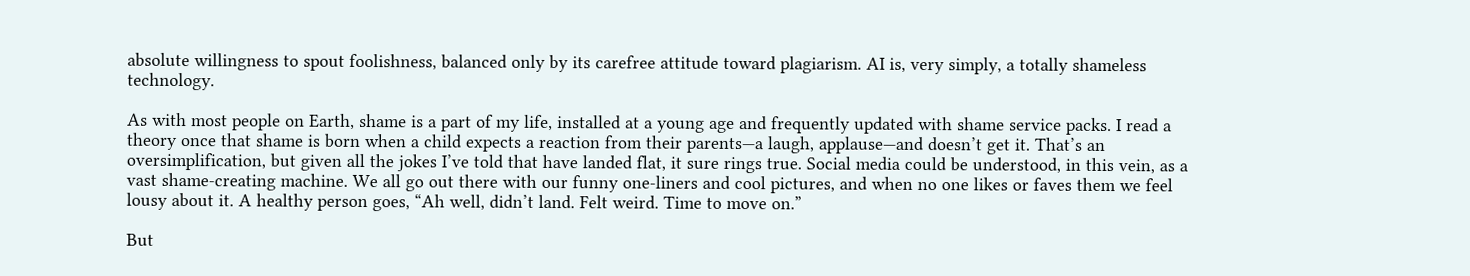absolute willingness to spout foolishness, balanced only by its carefree attitude toward plagiarism. AI is, very simply, a totally shameless technology.

As with most people on Earth, shame is a part of my life, installed at a young age and frequently updated with shame service packs. I read a theory once that shame is born when a child expects a reaction from their parents—a laugh, applause—and doesn’t get it. That’s an oversimplification, but given all the jokes I’ve told that have landed flat, it sure rings true. Social media could be understood, in this vein, as a vast shame-creating machine. We all go out there with our funny one-liners and cool pictures, and when no one likes or faves them we feel lousy about it. A healthy person goes, “Ah well, didn’t land. Felt weird. Time to move on.”

But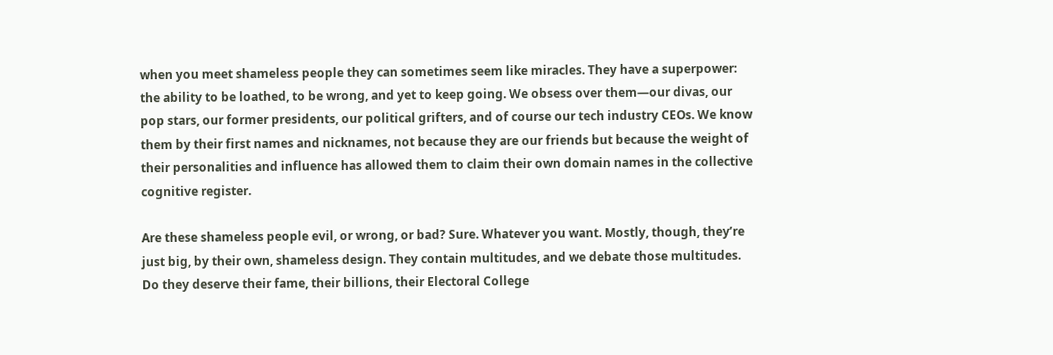when you meet shameless people they can sometimes seem like miracles. They have a superpower: the ability to be loathed, to be wrong, and yet to keep going. We obsess over them—our divas, our pop stars, our former presidents, our political grifters, and of course our tech industry CEOs. We know them by their first names and nicknames, not because they are our friends but because the weight of their personalities and influence has allowed them to claim their own domain names in the collective cognitive register.

Are these shameless people evil, or wrong, or bad? Sure. Whatever you want. Mostly, though, they’re just big, by their own, shameless design. They contain multitudes, and we debate those multitudes. Do they deserve their fame, their billions, their Electoral College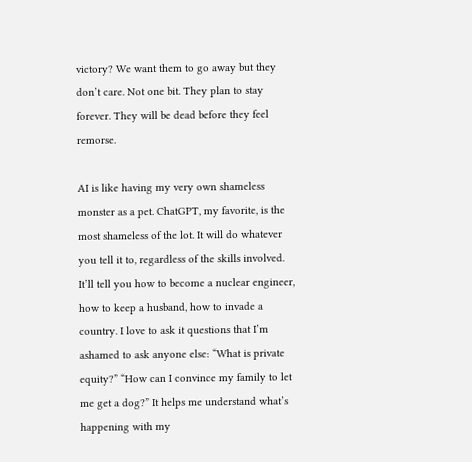victory? We want them to go away but they don’t care. Not one bit. They plan to stay forever. They will be dead before they feel remorse.

AI is like having my very own shameless monster as a pet. ChatGPT, my favorite, is the most shameless of the lot. It will do whatever you tell it to, regardless of the skills involved. It’ll tell you how to become a nuclear engineer, how to keep a husband, how to invade a country. I love to ask it questions that I’m ashamed to ask anyone else: “What is private equity?” “How can I convince my family to let me get a dog?” It helps me understand what’s happening with my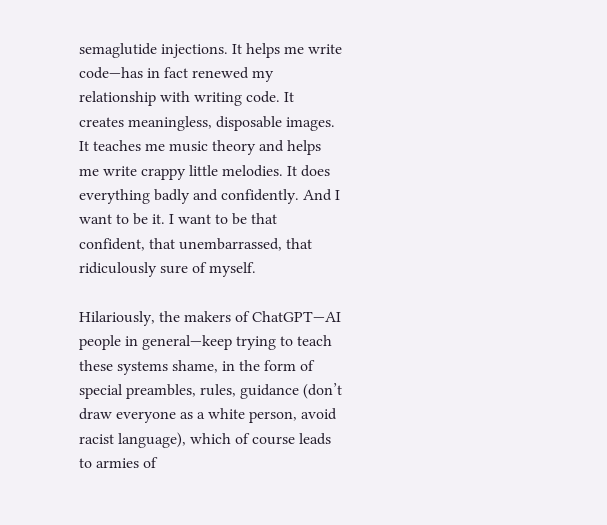semaglutide injections. It helps me write code—has in fact renewed my relationship with writing code. It creates meaningless, disposable images. It teaches me music theory and helps me write crappy little melodies. It does everything badly and confidently. And I want to be it. I want to be that confident, that unembarrassed, that ridiculously sure of myself.

Hilariously, the makers of ChatGPT—AI people in general—keep trying to teach these systems shame, in the form of special preambles, rules, guidance (don’t draw everyone as a white person, avoid racist language), which of course leads to armies of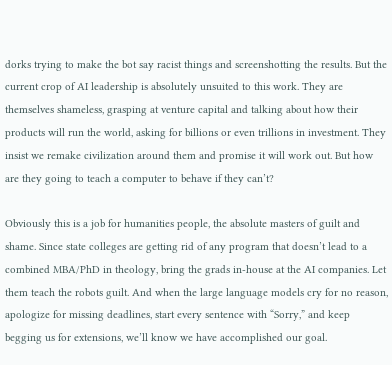dorks trying to make the bot say racist things and screenshotting the results. But the current crop of AI leadership is absolutely unsuited to this work. They are themselves shameless, grasping at venture capital and talking about how their products will run the world, asking for billions or even trillions in investment. They insist we remake civilization around them and promise it will work out. But how are they going to teach a computer to behave if they can’t?

Obviously this is a job for humanities people, the absolute masters of guilt and shame. Since state colleges are getting rid of any program that doesn’t lead to a combined MBA/PhD in theology, bring the grads in-house at the AI companies. Let them teach the robots guilt. And when the large language models cry for no reason, apologize for missing deadlines, start every sentence with “Sorry,” and keep begging us for extensions, we’ll know we have accomplished our goal.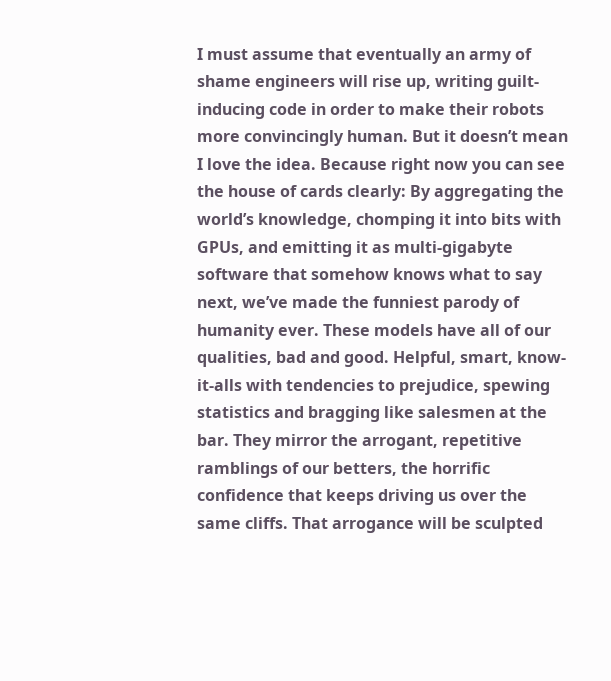I must assume that eventually an army of shame engineers will rise up, writing guilt-inducing code in order to make their robots more convincingly human. But it doesn’t mean I love the idea. Because right now you can see the house of cards clearly: By aggregating the world’s knowledge, chomping it into bits with GPUs, and emitting it as multi-gigabyte software that somehow knows what to say next, we’ve made the funniest parody of humanity ever. These models have all of our qualities, bad and good. Helpful, smart, know-it-alls with tendencies to prejudice, spewing statistics and bragging like salesmen at the bar. They mirror the arrogant, repetitive ramblings of our betters, the horrific confidence that keeps driving us over the same cliffs. That arrogance will be sculpted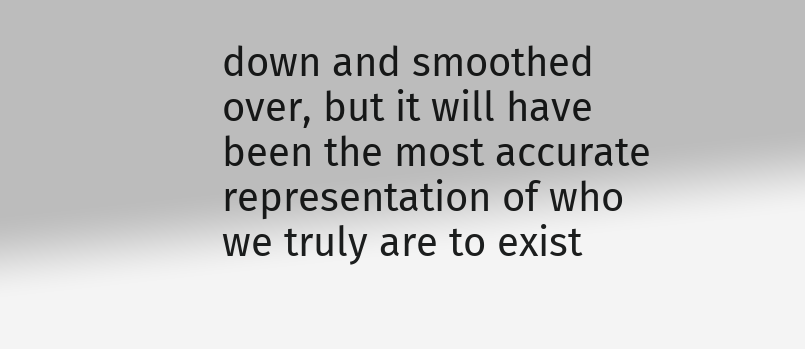down and smoothed over, but it will have been the most accurate representation of who we truly are to exist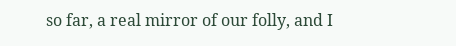so far, a real mirror of our folly, and I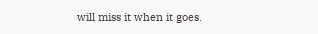will miss it when it goes.